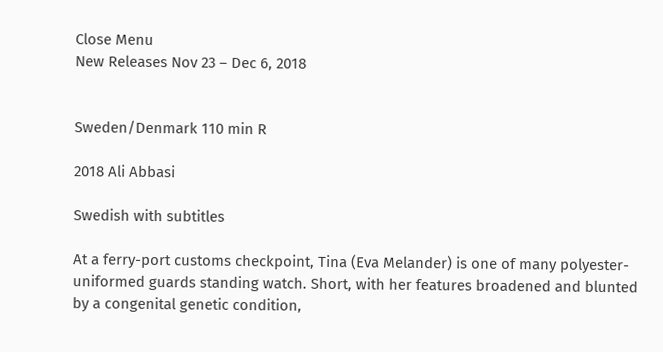Close Menu
New Releases Nov 23 – Dec 6, 2018


Sweden/Denmark 110 min R

2018 Ali Abbasi

Swedish with subtitles

At a ferry-port customs checkpoint, Tina (Eva Melander) is one of many polyester-uniformed guards standing watch. Short, with her features broadened and blunted by a congenital genetic condition,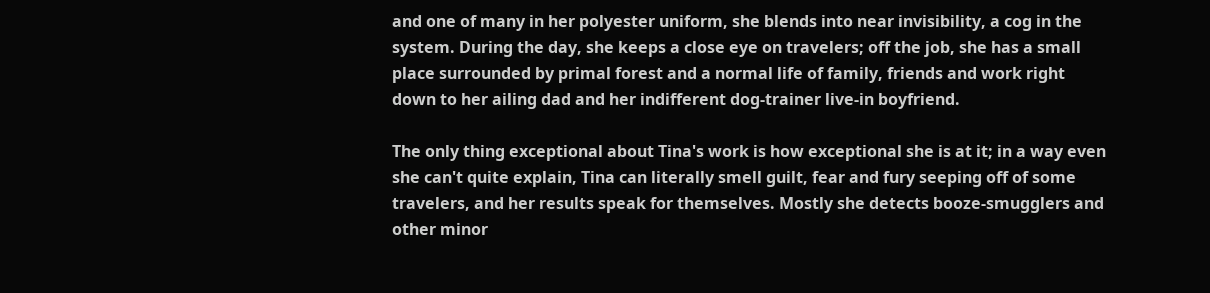and one of many in her polyester uniform, she blends into near invisibility, a cog in the system. During the day, she keeps a close eye on travelers; off the job, she has a small place surrounded by primal forest and a normal life of family, friends and work right down to her ailing dad and her indifferent dog-trainer live-in boyfriend.

The only thing exceptional about Tina's work is how exceptional she is at it; in a way even she can't quite explain, Tina can literally smell guilt, fear and fury seeping off of some travelers, and her results speak for themselves. Mostly she detects booze-smugglers and other minor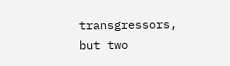transgressors, but two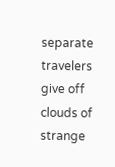separate travelers give off clouds of strange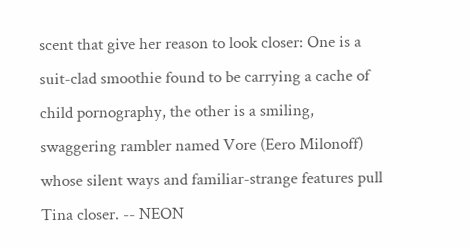scent that give her reason to look closer: One is a suit-clad smoothie found to be carrying a cache of child pornography, the other is a smiling, swaggering rambler named Vore (Eero Milonoff) whose silent ways and familiar-strange features pull Tina closer. -- NEON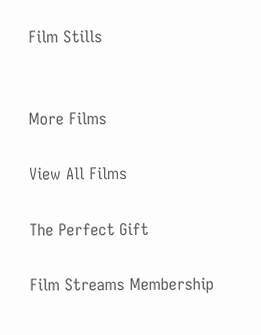Film Stills


More Films

View All Films

The Perfect Gift

Film Streams Membership